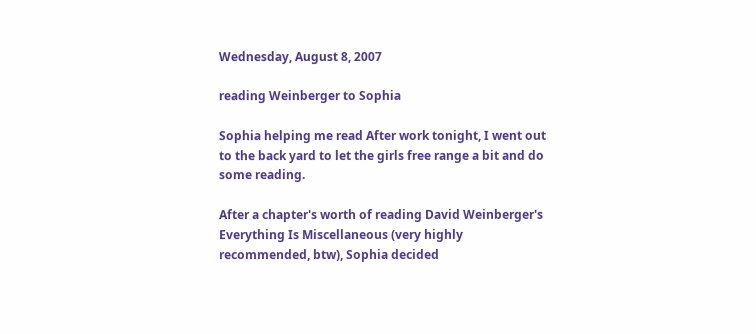Wednesday, August 8, 2007

reading Weinberger to Sophia

Sophia helping me read After work tonight, I went out to the back yard to let the girls free range a bit and do some reading.

After a chapter's worth of reading David Weinberger's Everything Is Miscellaneous (very highly recommended, btw), Sophia decided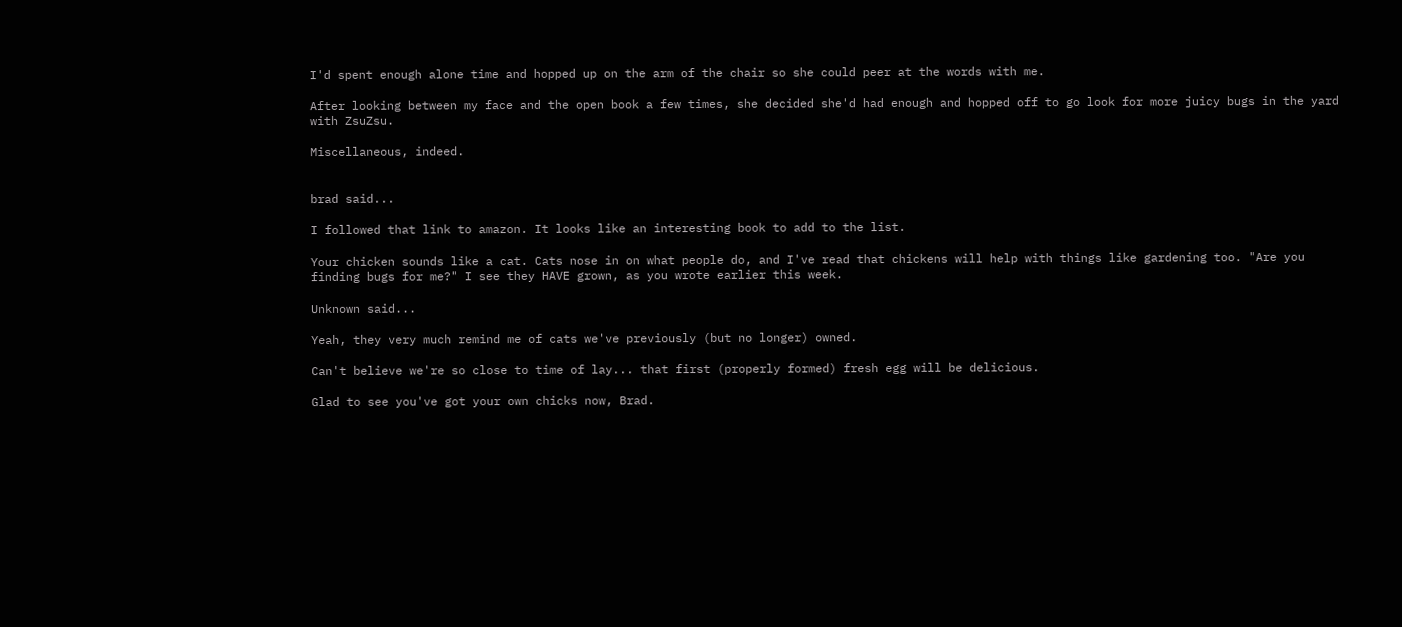I'd spent enough alone time and hopped up on the arm of the chair so she could peer at the words with me.

After looking between my face and the open book a few times, she decided she'd had enough and hopped off to go look for more juicy bugs in the yard with ZsuZsu.

Miscellaneous, indeed.


brad said...

I followed that link to amazon. It looks like an interesting book to add to the list.

Your chicken sounds like a cat. Cats nose in on what people do, and I've read that chickens will help with things like gardening too. "Are you finding bugs for me?" I see they HAVE grown, as you wrote earlier this week.

Unknown said...

Yeah, they very much remind me of cats we've previously (but no longer) owned.

Can't believe we're so close to time of lay... that first (properly formed) fresh egg will be delicious.

Glad to see you've got your own chicks now, Brad.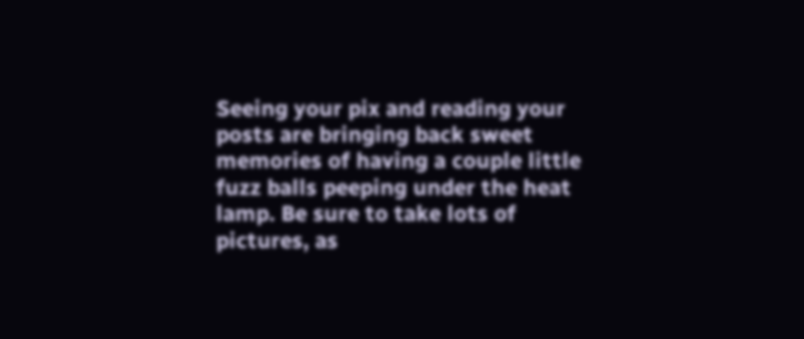Seeing your pix and reading your posts are bringing back sweet memories of having a couple little fuzz balls peeping under the heat lamp. Be sure to take lots of pictures, as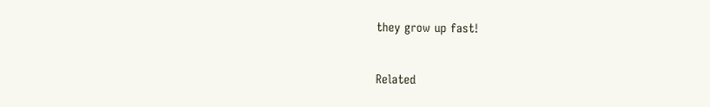they grow up fast!


Related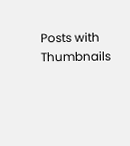Posts with Thumbnails